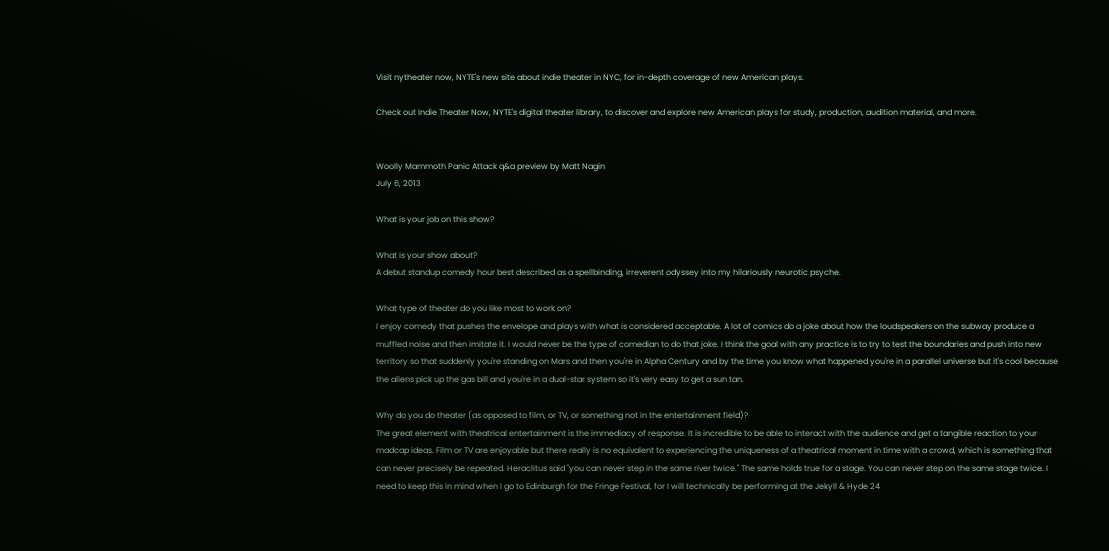Visit nytheater now, NYTE's new site about indie theater in NYC, for in-depth coverage of new American plays.

Check out Indie Theater Now, NYTE's digital theater library, to discover and explore new American plays for study, production, audition material, and more.


Woolly Mammoth Panic Attack q&a preview by Matt Nagin
July 6, 2013

What is your job on this show?

What is your show about?
A debut standup comedy hour best described as a spellbinding, irreverent odyssey into my hilariously neurotic psyche.

What type of theater do you like most to work on?
I enjoy comedy that pushes the envelope and plays with what is considered acceptable. A lot of comics do a joke about how the loudspeakers on the subway produce a muffled noise and then imitate it. I would never be the type of comedian to do that joke. I think the goal with any practice is to try to test the boundaries and push into new territory so that suddenly you're standing on Mars and then you're in Alpha Century and by the time you know what happened you're in a parallel universe but it's cool because the aliens pick up the gas bill and you're in a dual-star system so it's very easy to get a sun tan.

Why do you do theater (as opposed to film, or TV, or something not in the entertainment field)?
The great element with theatrical entertainment is the immediacy of response. It is incredible to be able to interact with the audience and get a tangible reaction to your madcap ideas. Film or TV are enjoyable but there really is no equivalent to experiencing the uniqueness of a theatrical moment in time with a crowd, which is something that can never precisely be repeated. Heraclitus said "you can never step in the same river twice." The same holds true for a stage. You can never step on the same stage twice. I need to keep this in mind when I go to Edinburgh for the Fringe Festival, for I will technically be performing at the Jekyll & Hyde 24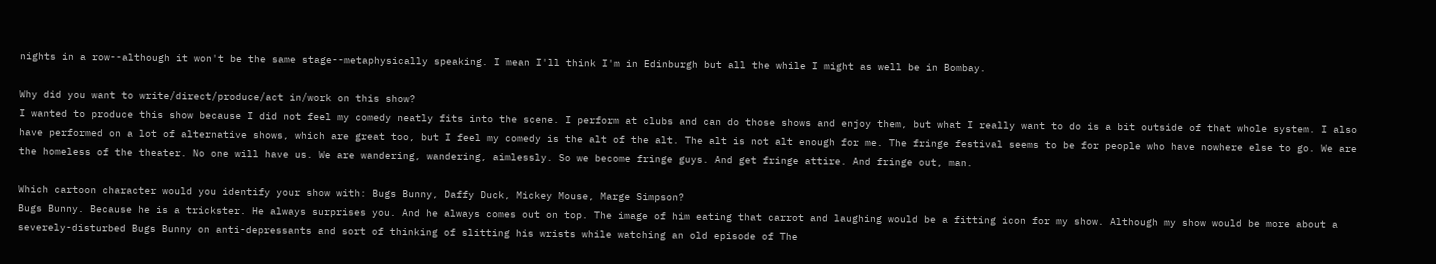nights in a row--although it won't be the same stage--metaphysically speaking. I mean I'll think I'm in Edinburgh but all the while I might as well be in Bombay.

Why did you want to write/direct/produce/act in/work on this show?
I wanted to produce this show because I did not feel my comedy neatly fits into the scene. I perform at clubs and can do those shows and enjoy them, but what I really want to do is a bit outside of that whole system. I also have performed on a lot of alternative shows, which are great too, but I feel my comedy is the alt of the alt. The alt is not alt enough for me. The fringe festival seems to be for people who have nowhere else to go. We are the homeless of the theater. No one will have us. We are wandering, wandering, aimlessly. So we become fringe guys. And get fringe attire. And fringe out, man.

Which cartoon character would you identify your show with: Bugs Bunny, Daffy Duck, Mickey Mouse, Marge Simpson?
Bugs Bunny. Because he is a trickster. He always surprises you. And he always comes out on top. The image of him eating that carrot and laughing would be a fitting icon for my show. Although my show would be more about a severely-disturbed Bugs Bunny on anti-depressants and sort of thinking of slitting his wrists while watching an old episode of The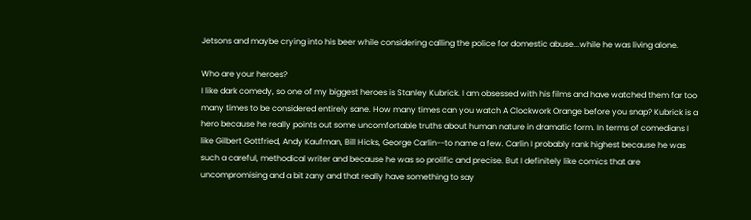Jetsons and maybe crying into his beer while considering calling the police for domestic abuse...while he was living alone.

Who are your heroes?
I like dark comedy, so one of my biggest heroes is Stanley Kubrick. I am obsessed with his films and have watched them far too many times to be considered entirely sane. How many times can you watch A Clockwork Orange before you snap? Kubrick is a hero because he really points out some uncomfortable truths about human nature in dramatic form. In terms of comedians I like Gilbert Gottfried, Andy Kaufman, Bill Hicks, George Carlin--to name a few. Carlin I probably rank highest because he was such a careful, methodical writer and because he was so prolific and precise. But I definitely like comics that are uncompromising and a bit zany and that really have something to say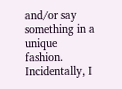and/or say something in a unique fashion. Incidentally, I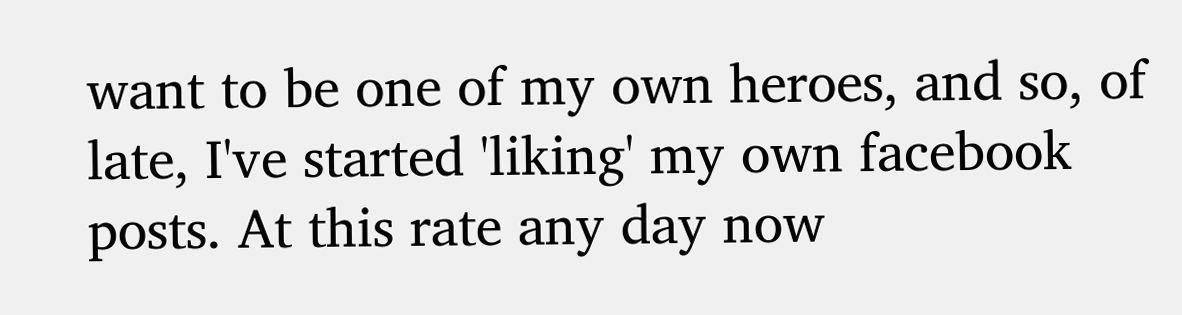want to be one of my own heroes, and so, of late, I've started 'liking' my own facebook posts. At this rate any day now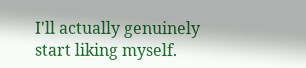I'll actually genuinely start liking myself.